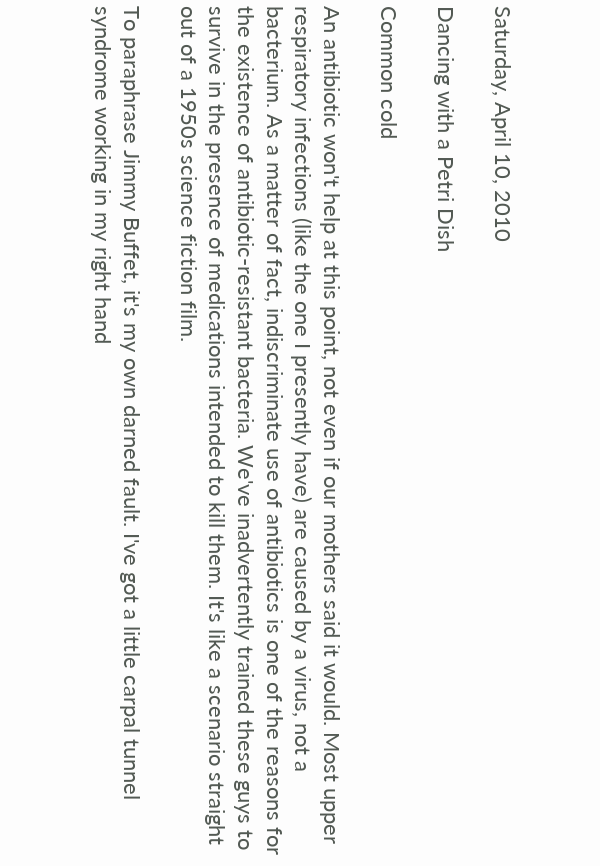Saturday, April 10, 2010

Dancing with a Petri Dish

Common cold

An antibiotic won't help at this point, not even if our mothers said it would. Most upper respiratory infections (like the one I presently have) are caused by a virus, not a bacterium. As a matter of fact, indiscriminate use of antibiotics is one of the reasons for the existence of antibiotic-resistant bacteria. We've inadvertently trained these guys to survive in the presence of medications intended to kill them. It's like a scenario straight out of a 1950s science fiction film.

To paraphrase Jimmy Buffet, it's my own darned fault. I've got a little carpal tunnel syndrome working in my right hand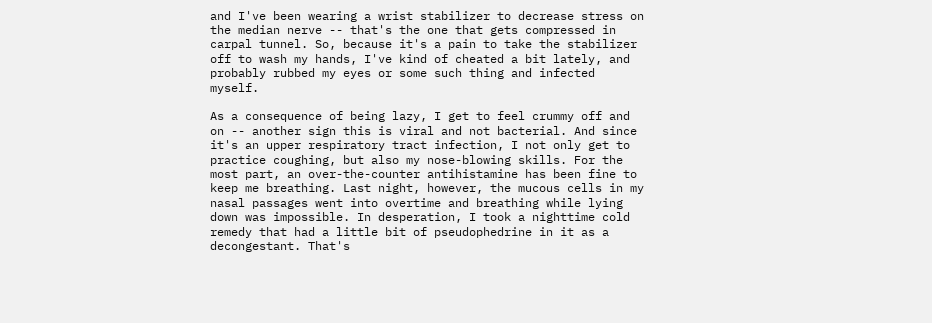and I've been wearing a wrist stabilizer to decrease stress on the median nerve -- that's the one that gets compressed in carpal tunnel. So, because it's a pain to take the stabilizer off to wash my hands, I've kind of cheated a bit lately, and probably rubbed my eyes or some such thing and infected myself.

As a consequence of being lazy, I get to feel crummy off and on -- another sign this is viral and not bacterial. And since it's an upper respiratory tract infection, I not only get to practice coughing, but also my nose-blowing skills. For the most part, an over-the-counter antihistamine has been fine to keep me breathing. Last night, however, the mucous cells in my nasal passages went into overtime and breathing while lying down was impossible. In desperation, I took a nighttime cold remedy that had a little bit of pseudophedrine in it as a decongestant. That's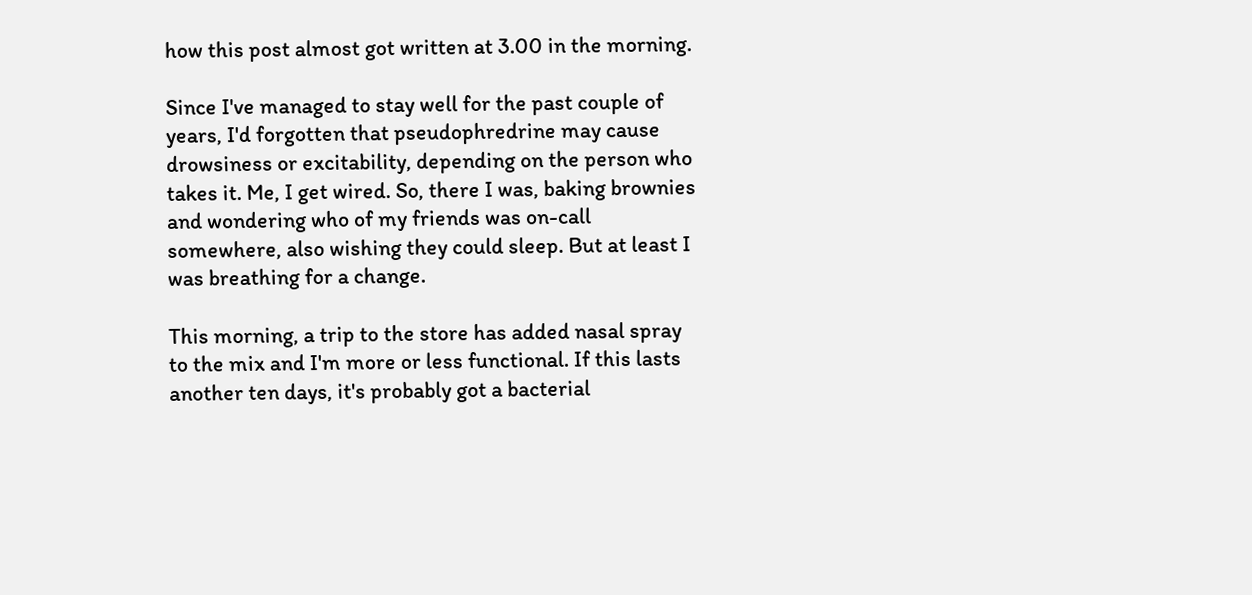how this post almost got written at 3.00 in the morning.

Since I've managed to stay well for the past couple of years, I'd forgotten that pseudophredrine may cause drowsiness or excitability, depending on the person who takes it. Me, I get wired. So, there I was, baking brownies and wondering who of my friends was on-call somewhere, also wishing they could sleep. But at least I was breathing for a change.

This morning, a trip to the store has added nasal spray to the mix and I'm more or less functional. If this lasts another ten days, it's probably got a bacterial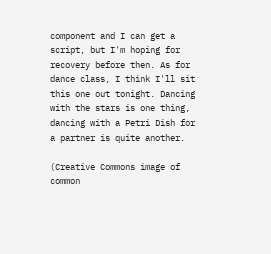component and I can get a script, but I'm hoping for recovery before then. As for dance class, I think I'll sit this one out tonight. Dancing with the stars is one thing, dancing with a Petri Dish for a partner is quite another.

(Creative Commons image of common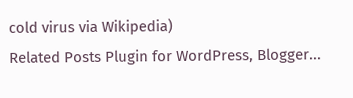cold virus via Wikipedia)
Related Posts Plugin for WordPress, Blogger...